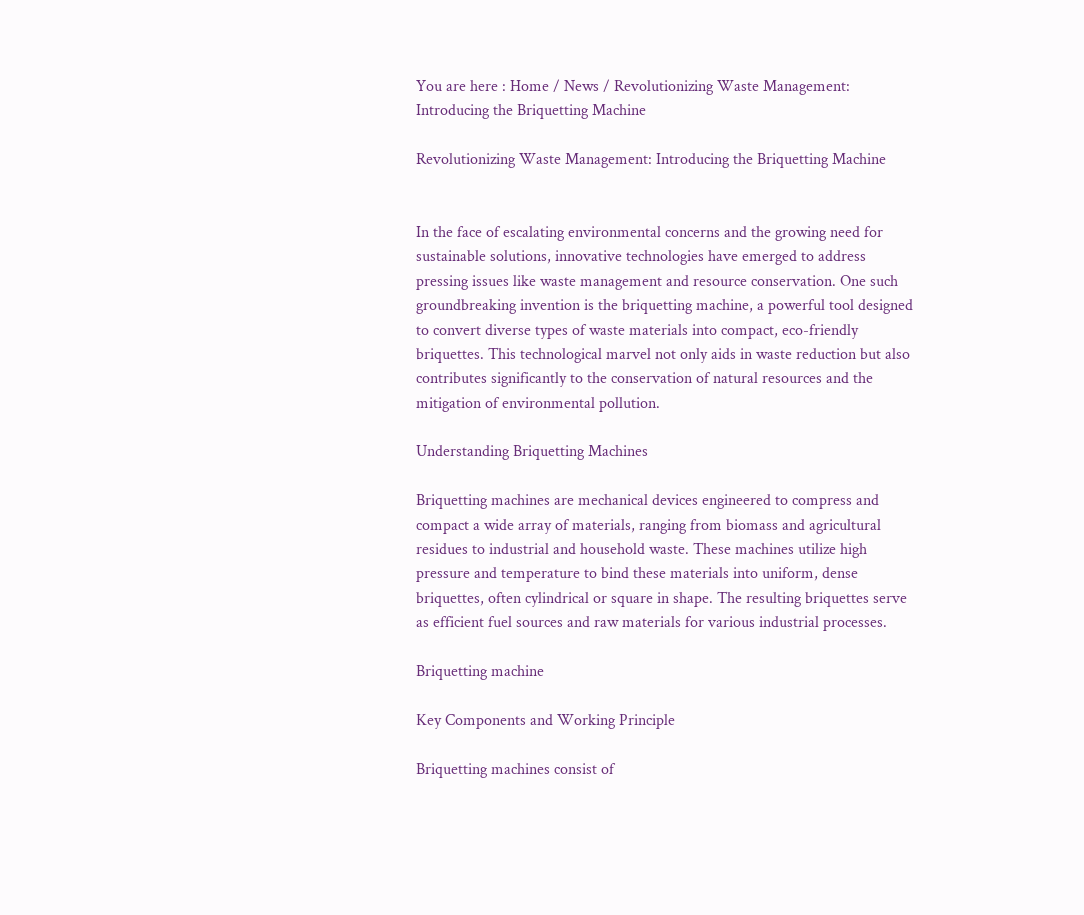You are here : Home / News / Revolutionizing Waste Management: Introducing the Briquetting Machine

Revolutionizing Waste Management: Introducing the Briquetting Machine


In the face of escalating environmental concerns and the growing need for sustainable solutions, innovative technologies have emerged to address pressing issues like waste management and resource conservation. One such groundbreaking invention is the briquetting machine, a powerful tool designed to convert diverse types of waste materials into compact, eco-friendly briquettes. This technological marvel not only aids in waste reduction but also contributes significantly to the conservation of natural resources and the mitigation of environmental pollution.

Understanding Briquetting Machines

Briquetting machines are mechanical devices engineered to compress and compact a wide array of materials, ranging from biomass and agricultural residues to industrial and household waste. These machines utilize high pressure and temperature to bind these materials into uniform, dense briquettes, often cylindrical or square in shape. The resulting briquettes serve as efficient fuel sources and raw materials for various industrial processes.

Briquetting machine

Key Components and Working Principle

Briquetting machines consist of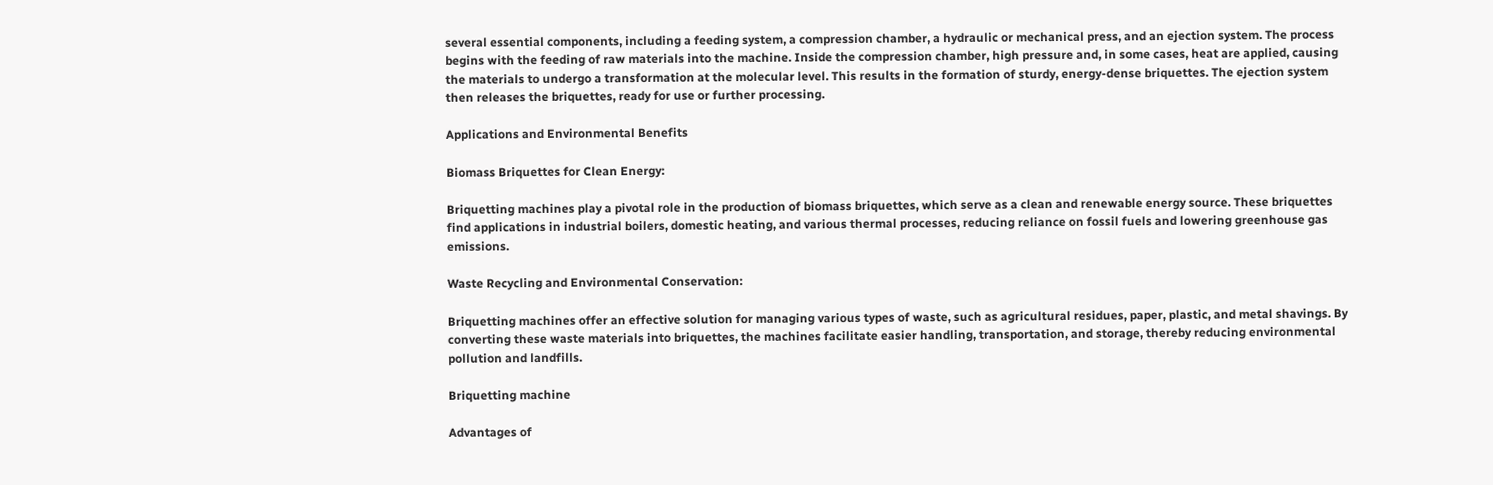several essential components, including a feeding system, a compression chamber, a hydraulic or mechanical press, and an ejection system. The process begins with the feeding of raw materials into the machine. Inside the compression chamber, high pressure and, in some cases, heat are applied, causing the materials to undergo a transformation at the molecular level. This results in the formation of sturdy, energy-dense briquettes. The ejection system then releases the briquettes, ready for use or further processing.

Applications and Environmental Benefits

Biomass Briquettes for Clean Energy:

Briquetting machines play a pivotal role in the production of biomass briquettes, which serve as a clean and renewable energy source. These briquettes find applications in industrial boilers, domestic heating, and various thermal processes, reducing reliance on fossil fuels and lowering greenhouse gas emissions.

Waste Recycling and Environmental Conservation:

Briquetting machines offer an effective solution for managing various types of waste, such as agricultural residues, paper, plastic, and metal shavings. By converting these waste materials into briquettes, the machines facilitate easier handling, transportation, and storage, thereby reducing environmental pollution and landfills.

Briquetting machine

Advantages of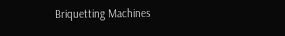Briquetting Machines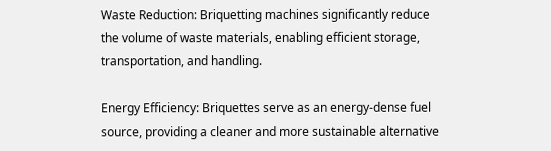Waste Reduction: Briquetting machines significantly reduce the volume of waste materials, enabling efficient storage, transportation, and handling.

Energy Efficiency: Briquettes serve as an energy-dense fuel source, providing a cleaner and more sustainable alternative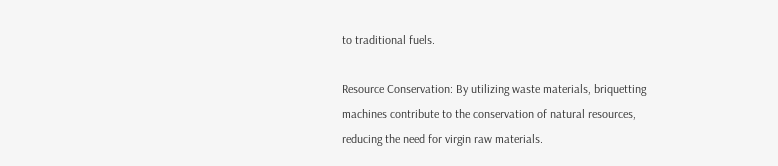to traditional fuels.

Resource Conservation: By utilizing waste materials, briquetting machines contribute to the conservation of natural resources, reducing the need for virgin raw materials.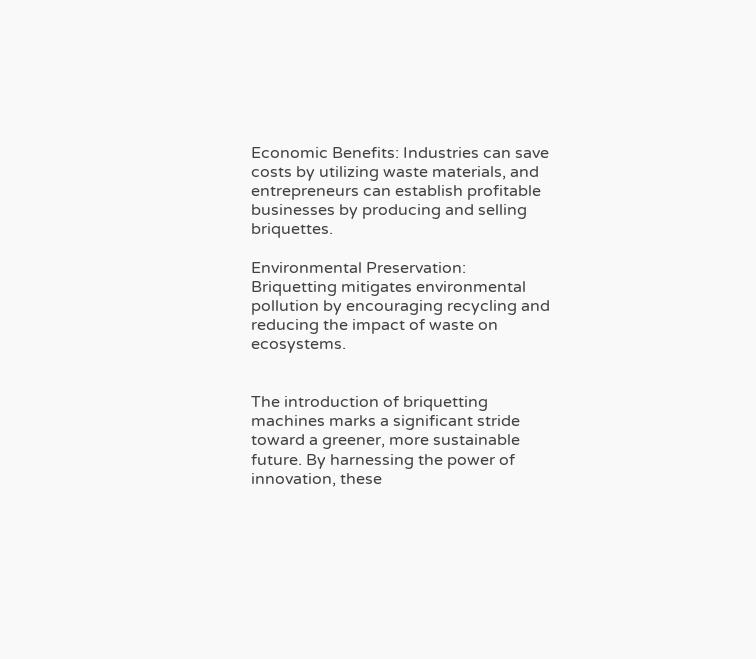Economic Benefits: Industries can save costs by utilizing waste materials, and entrepreneurs can establish profitable businesses by producing and selling briquettes.

Environmental Preservation: Briquetting mitigates environmental pollution by encouraging recycling and reducing the impact of waste on ecosystems.


The introduction of briquetting machines marks a significant stride toward a greener, more sustainable future. By harnessing the power of innovation, these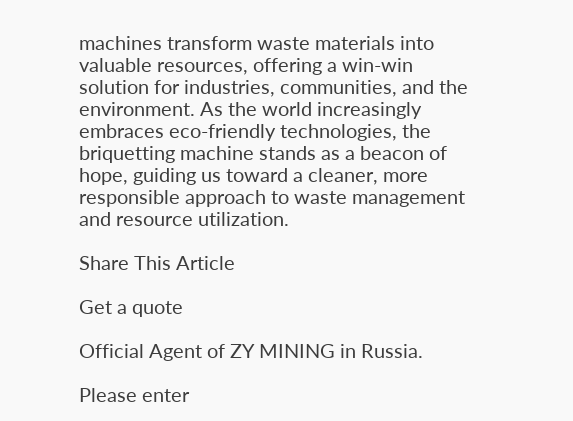machines transform waste materials into valuable resources, offering a win-win solution for industries, communities, and the environment. As the world increasingly embraces eco-friendly technologies, the briquetting machine stands as a beacon of hope, guiding us toward a cleaner, more responsible approach to waste management and resource utilization.

Share This Article

Get a quote

Official Agent of ZY MINING in Russia.

Please enter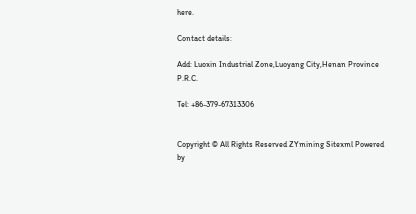here.

Contact details:

Add: Luoxin Industrial Zone,Luoyang City,Henan Province P.R.C.

Tel: +86-379-67313306


Copyright © All Rights Reserved ZYmining Sitexml Powered by